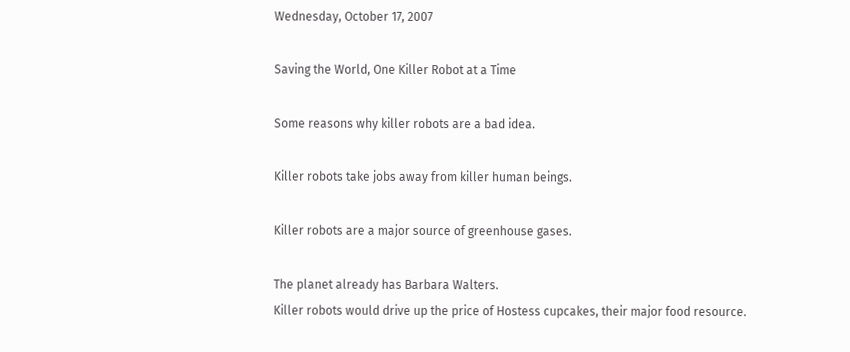Wednesday, October 17, 2007

Saving the World, One Killer Robot at a Time

Some reasons why killer robots are a bad idea.

Killer robots take jobs away from killer human beings.

Killer robots are a major source of greenhouse gases.

The planet already has Barbara Walters.
Killer robots would drive up the price of Hostess cupcakes, their major food resource.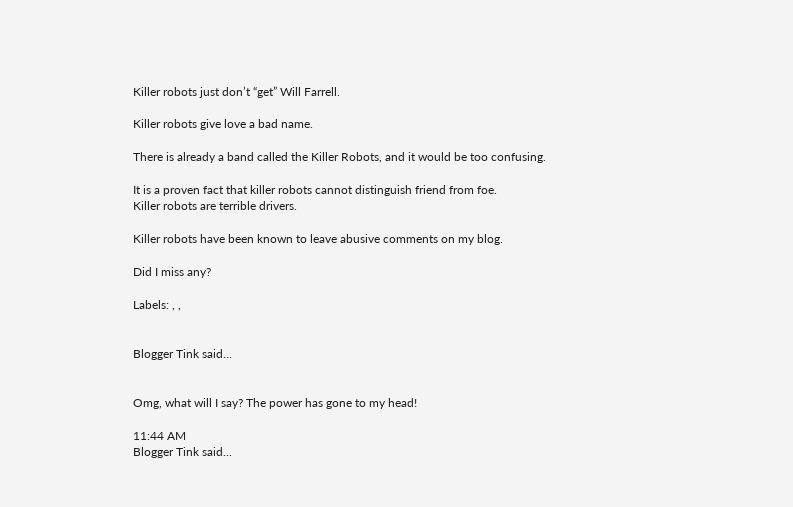Killer robots just don’t “get” Will Farrell.

Killer robots give love a bad name.

There is already a band called the Killer Robots, and it would be too confusing.

It is a proven fact that killer robots cannot distinguish friend from foe.
Killer robots are terrible drivers.

Killer robots have been known to leave abusive comments on my blog.

Did I miss any?

Labels: , ,


Blogger Tink said...


Omg, what will I say? The power has gone to my head!

11:44 AM
Blogger Tink said...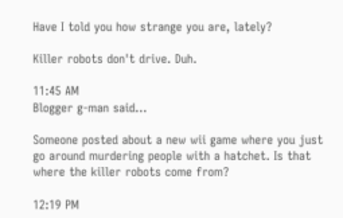Have I told you how strange you are, lately?

Killer robots don't drive. Duh.

11:45 AM
Blogger g-man said...

Someone posted about a new wii game where you just go around murdering people with a hatchet. Is that where the killer robots come from?

12:19 PM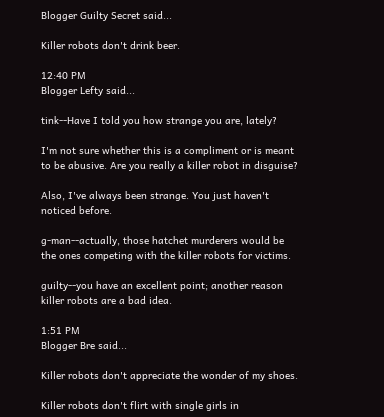Blogger Guilty Secret said...

Killer robots don't drink beer.

12:40 PM
Blogger Lefty said...

tink--Have I told you how strange you are, lately?

I'm not sure whether this is a compliment or is meant to be abusive. Are you really a killer robot in disguise?

Also, I've always been strange. You just haven't noticed before.

g-man--actually, those hatchet murderers would be the ones competing with the killer robots for victims.

guilty--you have an excellent point; another reason killer robots are a bad idea.

1:51 PM
Blogger Bre said...

Killer robots don't appreciate the wonder of my shoes.

Killer robots don't flirt with single girls in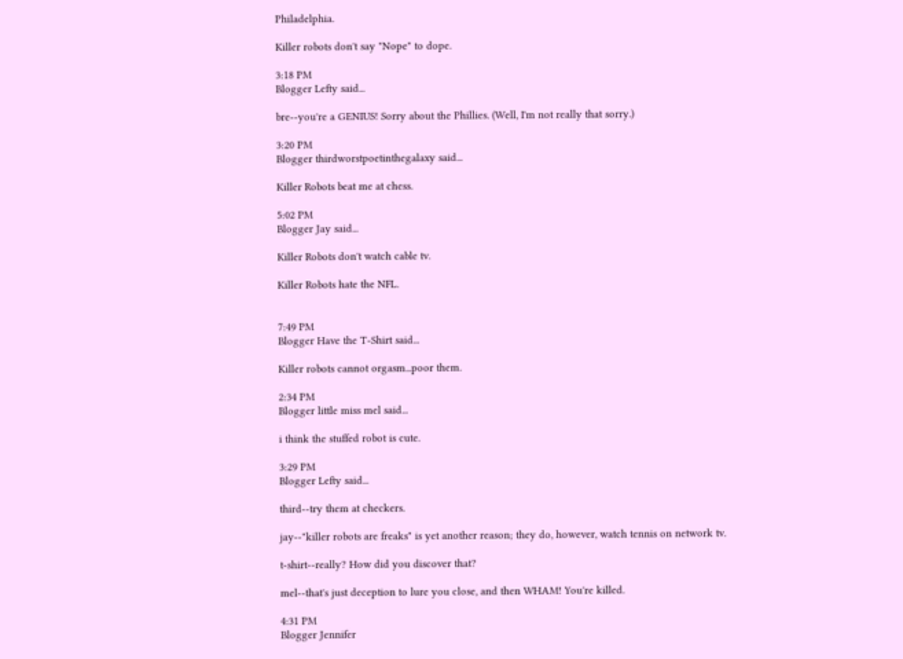Philadelphia.

Killer robots don't say "Nope" to dope.

3:18 PM
Blogger Lefty said...

bre--you're a GENIUS! Sorry about the Phillies. (Well, I'm not really that sorry.)

3:20 PM
Blogger thirdworstpoetinthegalaxy said...

Killer Robots beat me at chess.

5:02 PM
Blogger Jay said...

Killer Robots don't watch cable tv.

Killer Robots hate the NFL.


7:49 PM
Blogger Have the T-Shirt said...

Killer robots cannot orgasm...poor them.

2:34 PM
Blogger little miss mel said...

i think the stuffed robot is cute.

3:29 PM
Blogger Lefty said...

third--try them at checkers.

jay--"killer robots are freaks" is yet another reason; they do, however, watch tennis on network tv.

t-shirt--really? How did you discover that?

mel--that's just deception to lure you close, and then WHAM! You're killed.

4:31 PM
Blogger Jennifer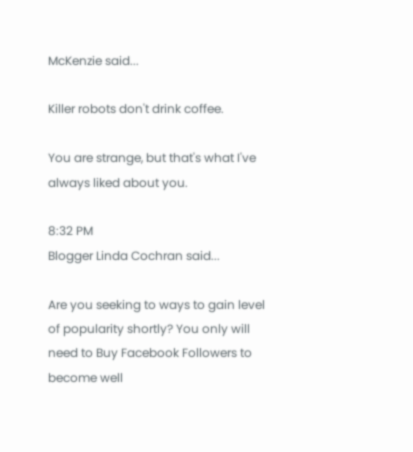McKenzie said...

Killer robots don't drink coffee.

You are strange, but that's what I've always liked about you.

8:32 PM
Blogger Linda Cochran said...

Are you seeking to ways to gain level of popularity shortly? You only will need to Buy Facebook Followers to become well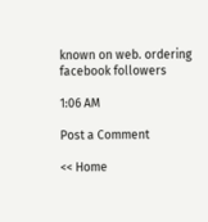known on web. ordering facebook followers

1:06 AM

Post a Comment

<< Home